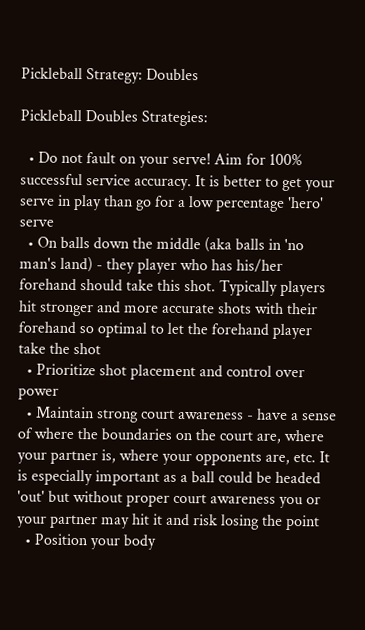Pickleball Strategy: Doubles

Pickleball Doubles Strategies:

  • Do not fault on your serve! Aim for 100% successful service accuracy. It is better to get your serve in play than go for a low percentage 'hero' serve
  • On balls down the middle (aka balls in 'no man's land) - they player who has his/her forehand should take this shot. Typically players hit stronger and more accurate shots with their forehand so optimal to let the forehand player take the shot
  • Prioritize shot placement and control over power
  • Maintain strong court awareness - have a sense of where the boundaries on the court are, where your partner is, where your opponents are, etc. It is especially important as a ball could be headed 'out' but without proper court awareness you or your partner may hit it and risk losing the point
  • Position your body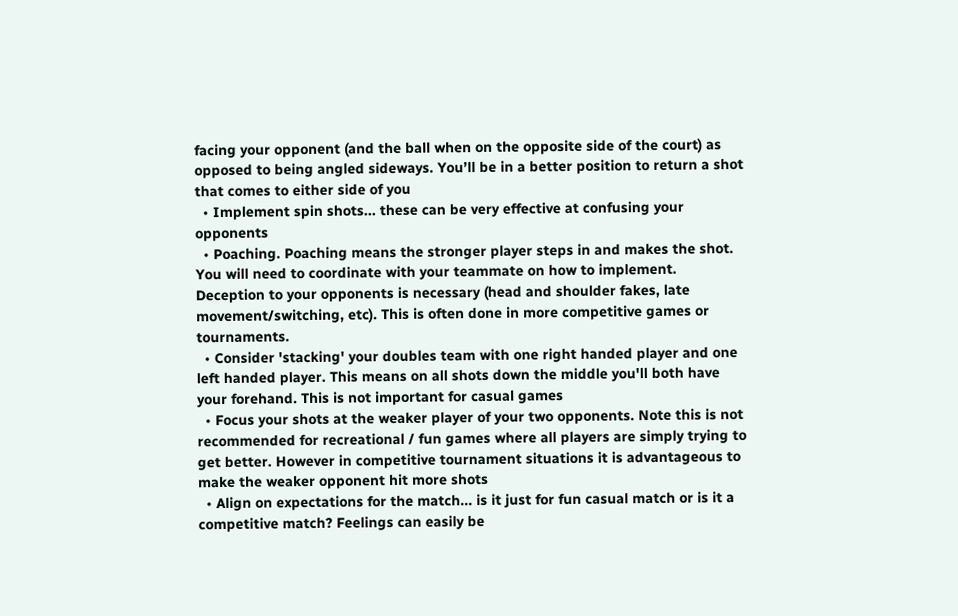facing your opponent (and the ball when on the opposite side of the court) as opposed to being angled sideways. You’ll be in a better position to return a shot that comes to either side of you
  • Implement spin shots... these can be very effective at confusing your opponents
  • Poaching. Poaching means the stronger player steps in and makes the shot. You will need to coordinate with your teammate on how to implement. Deception to your opponents is necessary (head and shoulder fakes, late movement/switching, etc). This is often done in more competitive games or tournaments.
  • Consider 'stacking' your doubles team with one right handed player and one left handed player. This means on all shots down the middle you'll both have your forehand. This is not important for casual games
  • Focus your shots at the weaker player of your two opponents. Note this is not recommended for recreational / fun games where all players are simply trying to get better. However in competitive tournament situations it is advantageous to make the weaker opponent hit more shots
  • Align on expectations for the match... is it just for fun casual match or is it a competitive match? Feelings can easily be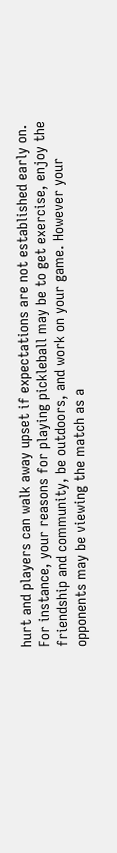hurt and players can walk away upset if expectations are not established early on. For instance, your reasons for playing pickleball may be to get exercise, enjoy the friendship and community, be outdoors, and work on your game. However your opponents may be viewing the match as a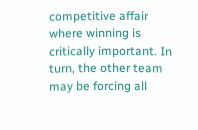competitive affair where winning is critically important. In turn, the other team may be forcing all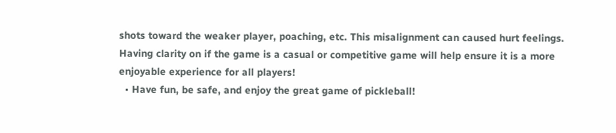shots toward the weaker player, poaching, etc. This misalignment can caused hurt feelings. Having clarity on if the game is a casual or competitive game will help ensure it is a more enjoyable experience for all players!
  • Have fun, be safe, and enjoy the great game of pickleball!